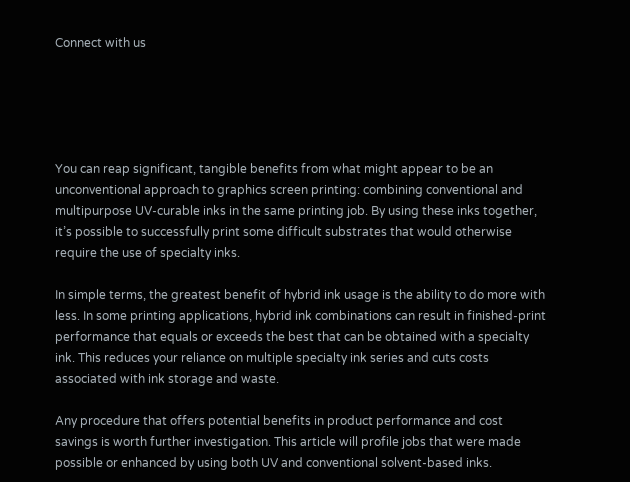Connect with us





You can reap significant, tangible benefits from what might appear to be an unconventional approach to graphics screen printing: combining conventional and multipurpose UV-curable inks in the same printing job. By using these inks together, it’s possible to successfully print some difficult substrates that would otherwise require the use of specialty inks.

In simple terms, the greatest benefit of hybrid ink usage is the ability to do more with less. In some printing applications, hybrid ink combinations can result in finished-print performance that equals or exceeds the best that can be obtained with a specialty ink. This reduces your reliance on multiple specialty ink series and cuts costs associated with ink storage and waste.

Any procedure that offers potential benefits in product performance and cost savings is worth further investigation. This article will profile jobs that were made possible or enhanced by using both UV and conventional solvent-based inks.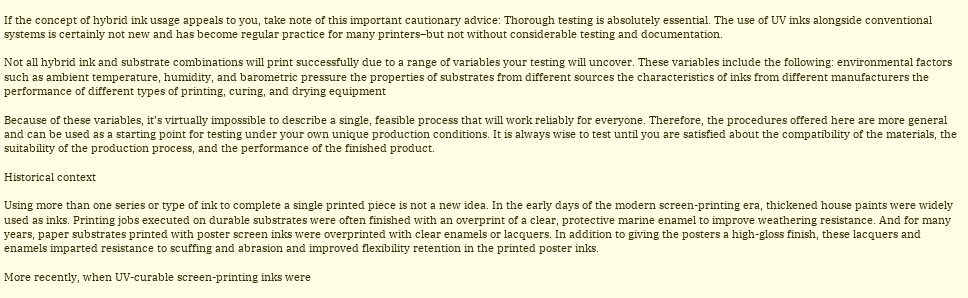If the concept of hybrid ink usage appeals to you, take note of this important cautionary advice: Thorough testing is absolutely essential. The use of UV inks alongside conventional systems is certainly not new and has become regular practice for many printers–but not without considerable testing and documentation.

Not all hybrid ink and substrate combinations will print successfully due to a range of variables your testing will uncover. These variables include the following: environmental factors such as ambient temperature, humidity, and barometric pressure the properties of substrates from different sources the characteristics of inks from different manufacturers the performance of different types of printing, curing, and drying equipment

Because of these variables, it’s virtually impossible to describe a single, feasible process that will work reliably for everyone. Therefore, the procedures offered here are more general and can be used as a starting point for testing under your own unique production conditions. It is always wise to test until you are satisfied about the compatibility of the materials, the suitability of the production process, and the performance of the finished product.

Historical context

Using more than one series or type of ink to complete a single printed piece is not a new idea. In the early days of the modern screen-printing era, thickened house paints were widely used as inks. Printing jobs executed on durable substrates were often finished with an overprint of a clear, protective marine enamel to improve weathering resistance. And for many years, paper substrates printed with poster screen inks were overprinted with clear enamels or lacquers. In addition to giving the posters a high-gloss finish, these lacquers and enamels imparted resistance to scuffing and abrasion and improved flexibility retention in the printed poster inks.

More recently, when UV-curable screen-printing inks were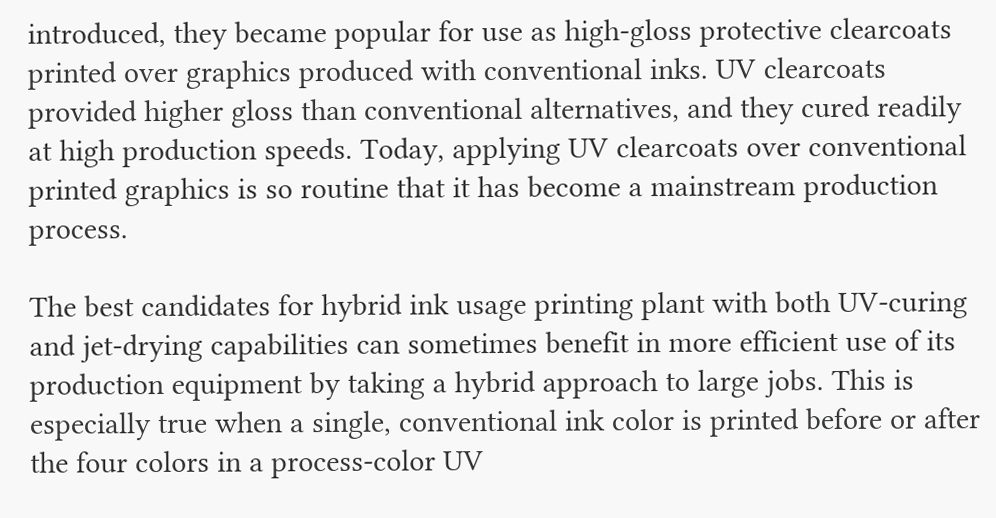introduced, they became popular for use as high-gloss protective clearcoats printed over graphics produced with conventional inks. UV clearcoats provided higher gloss than conventional alternatives, and they cured readily at high production speeds. Today, applying UV clearcoats over conventional printed graphics is so routine that it has become a mainstream production process.

The best candidates for hybrid ink usage printing plant with both UV-curing and jet-drying capabilities can sometimes benefit in more efficient use of its production equipment by taking a hybrid approach to large jobs. This is especially true when a single, conventional ink color is printed before or after the four colors in a process-color UV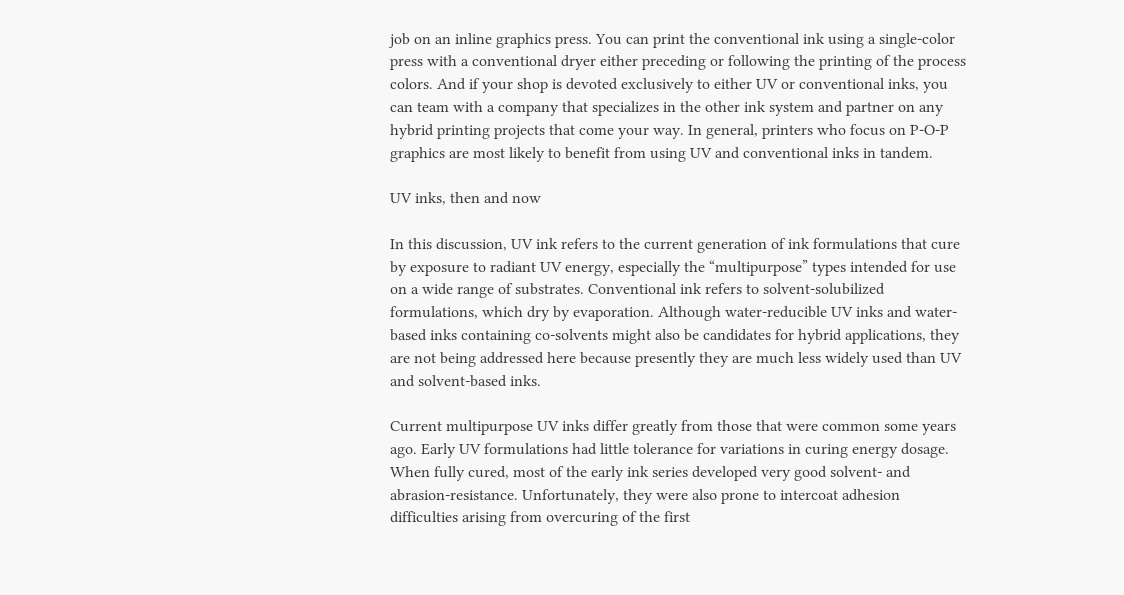job on an inline graphics press. You can print the conventional ink using a single-color press with a conventional dryer either preceding or following the printing of the process colors. And if your shop is devoted exclusively to either UV or conventional inks, you can team with a company that specializes in the other ink system and partner on any hybrid printing projects that come your way. In general, printers who focus on P-O-P graphics are most likely to benefit from using UV and conventional inks in tandem.

UV inks, then and now

In this discussion, UV ink refers to the current generation of ink formulations that cure by exposure to radiant UV energy, especially the “multipurpose” types intended for use on a wide range of substrates. Conventional ink refers to solvent-solubilized formulations, which dry by evaporation. Although water-reducible UV inks and water-based inks containing co-solvents might also be candidates for hybrid applications, they are not being addressed here because presently they are much less widely used than UV and solvent-based inks.

Current multipurpose UV inks differ greatly from those that were common some years ago. Early UV formulations had little tolerance for variations in curing energy dosage. When fully cured, most of the early ink series developed very good solvent- and abrasion-resistance. Unfortunately, they were also prone to intercoat adhesion difficulties arising from overcuring of the first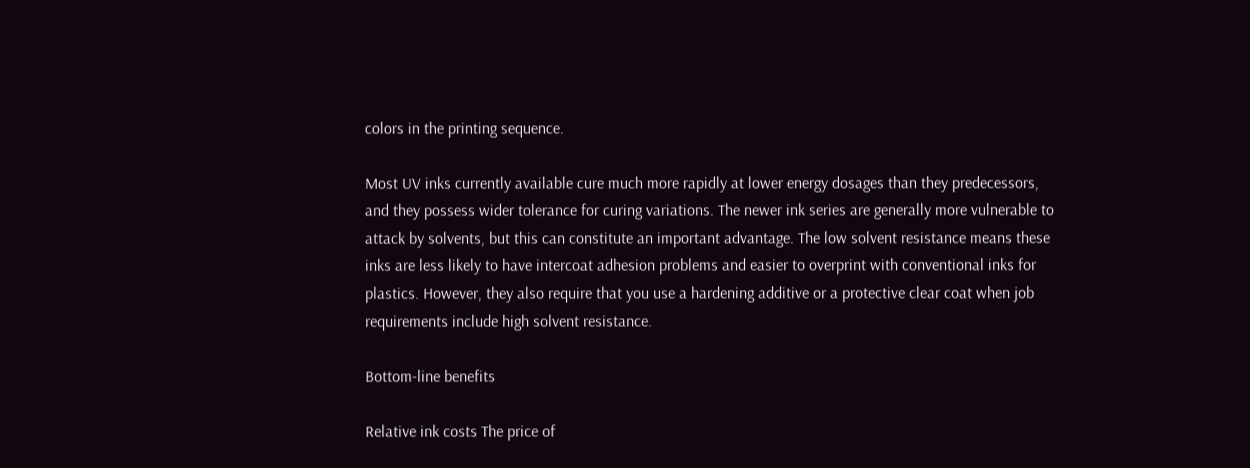colors in the printing sequence.

Most UV inks currently available cure much more rapidly at lower energy dosages than they predecessors, and they possess wider tolerance for curing variations. The newer ink series are generally more vulnerable to attack by solvents, but this can constitute an important advantage. The low solvent resistance means these inks are less likely to have intercoat adhesion problems and easier to overprint with conventional inks for plastics. However, they also require that you use a hardening additive or a protective clear coat when job requirements include high solvent resistance.

Bottom-line benefits

Relative ink costs The price of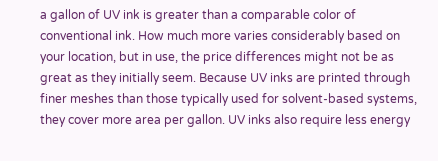a gallon of UV ink is greater than a comparable color of conventional ink. How much more varies considerably based on your location, but in use, the price differences might not be as great as they initially seem. Because UV inks are printed through finer meshes than those typically used for solvent-based systems, they cover more area per gallon. UV inks also require less energy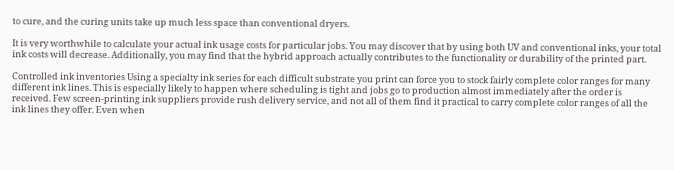to cure, and the curing units take up much less space than conventional dryers.

It is very worthwhile to calculate your actual ink usage costs for particular jobs. You may discover that by using both UV and conventional inks, your total ink costs will decrease. Additionally, you may find that the hybrid approach actually contributes to the functionality or durability of the printed part.

Controlled ink inventories Using a specialty ink series for each difficult substrate you print can force you to stock fairly complete color ranges for many different ink lines. This is especially likely to happen where scheduling is tight and jobs go to production almost immediately after the order is received. Few screen-printing ink suppliers provide rush delivery service, and not all of them find it practical to carry complete color ranges of all the ink lines they offer. Even when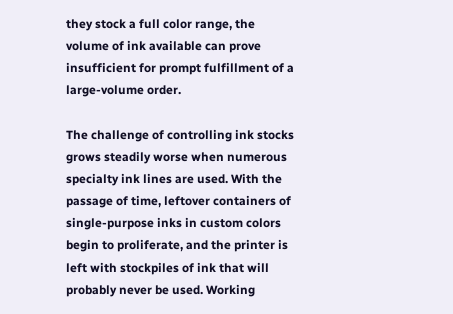they stock a full color range, the volume of ink available can prove insufficient for prompt fulfillment of a large-volume order.

The challenge of controlling ink stocks grows steadily worse when numerous specialty ink lines are used. With the passage of time, leftover containers of single-purpose inks in custom colors begin to proliferate, and the printer is left with stockpiles of ink that will probably never be used. Working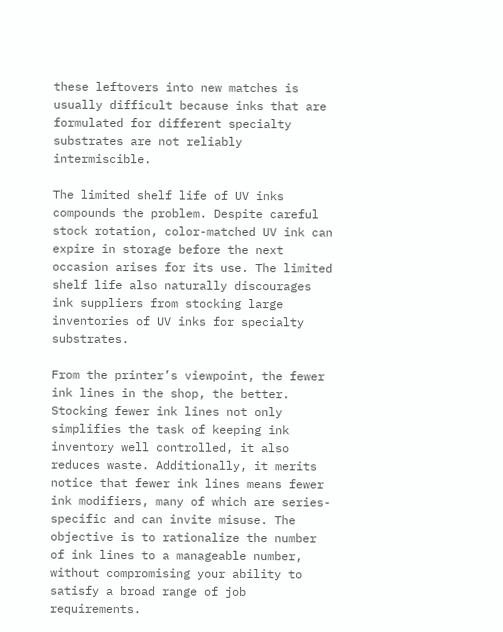these leftovers into new matches is usually difficult because inks that are formulated for different specialty substrates are not reliably intermiscible.

The limited shelf life of UV inks compounds the problem. Despite careful stock rotation, color-matched UV ink can expire in storage before the next occasion arises for its use. The limited shelf life also naturally discourages ink suppliers from stocking large inventories of UV inks for specialty substrates.

From the printer’s viewpoint, the fewer ink lines in the shop, the better. Stocking fewer ink lines not only simplifies the task of keeping ink inventory well controlled, it also reduces waste. Additionally, it merits notice that fewer ink lines means fewer ink modifiers, many of which are series-specific and can invite misuse. The objective is to rationalize the number of ink lines to a manageable number, without compromising your ability to satisfy a broad range of job requirements.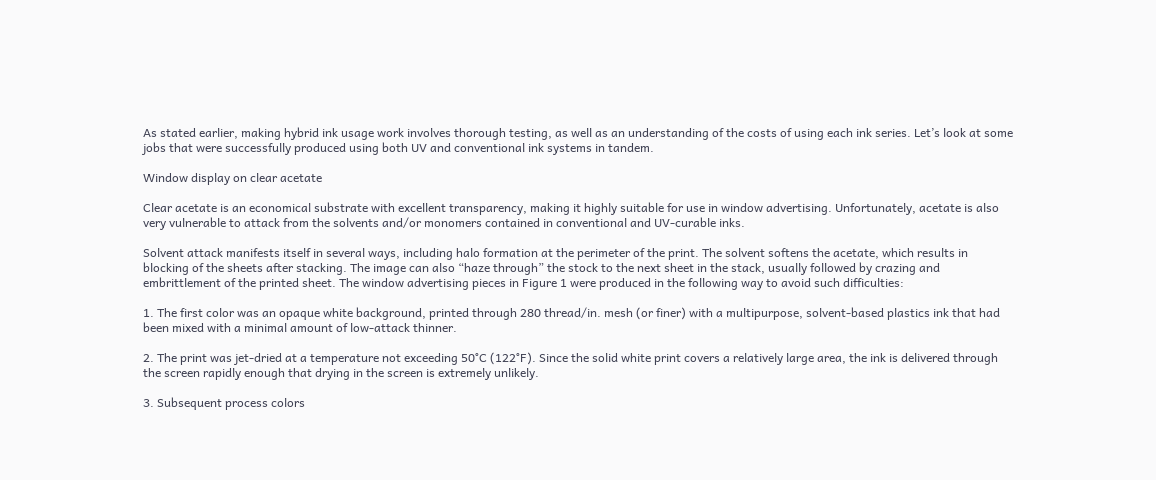As stated earlier, making hybrid ink usage work involves thorough testing, as well as an understanding of the costs of using each ink series. Let’s look at some jobs that were successfully produced using both UV and conventional ink systems in tandem.

Window display on clear acetate

Clear acetate is an economical substrate with excellent transparency, making it highly suitable for use in window advertising. Unfortunately, acetate is also very vulnerable to attack from the solvents and/or monomers contained in conventional and UV-curable inks.

Solvent attack manifests itself in several ways, including halo formation at the perimeter of the print. The solvent softens the acetate, which results in blocking of the sheets after stacking. The image can also “haze through” the stock to the next sheet in the stack, usually followed by crazing and embrittlement of the printed sheet. The window advertising pieces in Figure 1 were produced in the following way to avoid such difficulties:

1. The first color was an opaque white background, printed through 280 thread/in. mesh (or finer) with a multipurpose, solvent-based plastics ink that had been mixed with a minimal amount of low-attack thinner.

2. The print was jet-dried at a temperature not exceeding 50°C (122°F). Since the solid white print covers a relatively large area, the ink is delivered through the screen rapidly enough that drying in the screen is extremely unlikely.

3. Subsequent process colors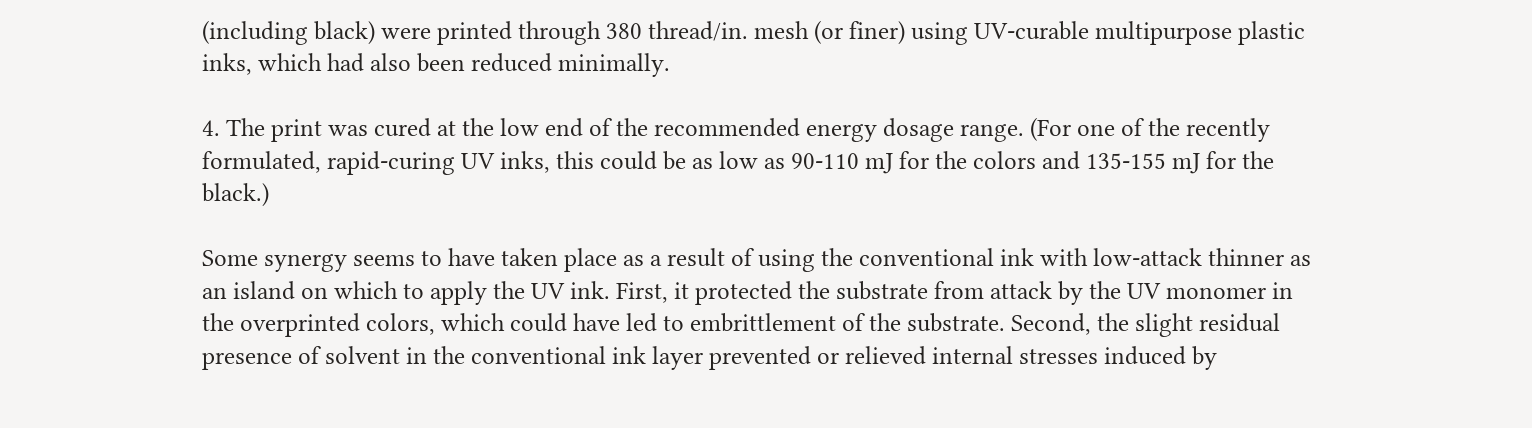(including black) were printed through 380 thread/in. mesh (or finer) using UV-curable multipurpose plastic inks, which had also been reduced minimally.

4. The print was cured at the low end of the recommended energy dosage range. (For one of the recently formulated, rapid-curing UV inks, this could be as low as 90-110 mJ for the colors and 135-155 mJ for the black.)

Some synergy seems to have taken place as a result of using the conventional ink with low-attack thinner as an island on which to apply the UV ink. First, it protected the substrate from attack by the UV monomer in the overprinted colors, which could have led to embrittlement of the substrate. Second, the slight residual presence of solvent in the conventional ink layer prevented or relieved internal stresses induced by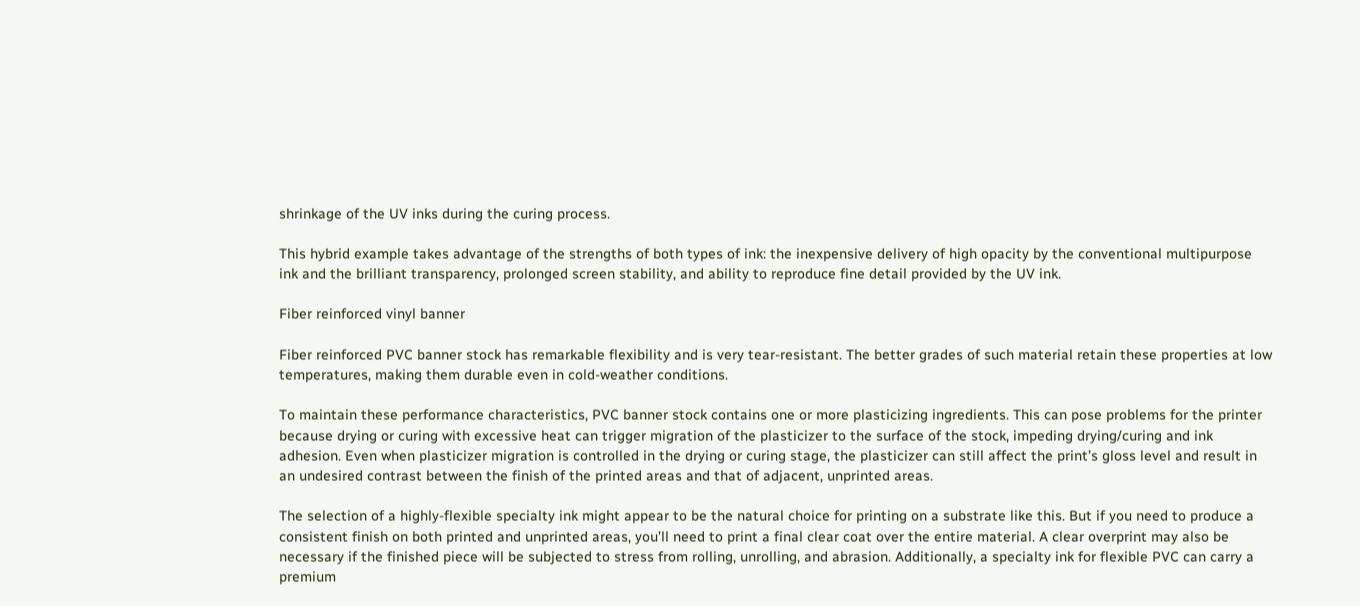shrinkage of the UV inks during the curing process.

This hybrid example takes advantage of the strengths of both types of ink: the inexpensive delivery of high opacity by the conventional multipurpose ink and the brilliant transparency, prolonged screen stability, and ability to reproduce fine detail provided by the UV ink.

Fiber reinforced vinyl banner

Fiber reinforced PVC banner stock has remarkable flexibility and is very tear-resistant. The better grades of such material retain these properties at low temperatures, making them durable even in cold-weather conditions.

To maintain these performance characteristics, PVC banner stock contains one or more plasticizing ingredients. This can pose problems for the printer because drying or curing with excessive heat can trigger migration of the plasticizer to the surface of the stock, impeding drying/curing and ink adhesion. Even when plasticizer migration is controlled in the drying or curing stage, the plasticizer can still affect the print’s gloss level and result in an undesired contrast between the finish of the printed areas and that of adjacent, unprinted areas.

The selection of a highly-flexible specialty ink might appear to be the natural choice for printing on a substrate like this. But if you need to produce a consistent finish on both printed and unprinted areas, you’ll need to print a final clear coat over the entire material. A clear overprint may also be necessary if the finished piece will be subjected to stress from rolling, unrolling, and abrasion. Additionally, a specialty ink for flexible PVC can carry a premium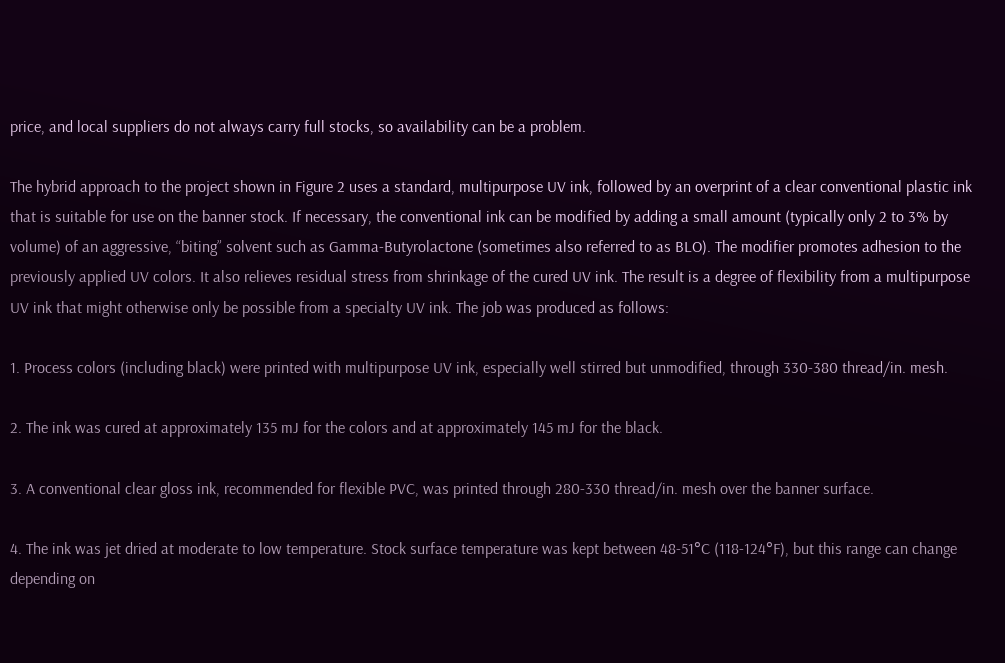price, and local suppliers do not always carry full stocks, so availability can be a problem.

The hybrid approach to the project shown in Figure 2 uses a standard, multipurpose UV ink, followed by an overprint of a clear conventional plastic ink that is suitable for use on the banner stock. If necessary, the conventional ink can be modified by adding a small amount (typically only 2 to 3% by volume) of an aggressive, “biting” solvent such as Gamma-Butyrolactone (sometimes also referred to as BLO). The modifier promotes adhesion to the previously applied UV colors. It also relieves residual stress from shrinkage of the cured UV ink. The result is a degree of flexibility from a multipurpose UV ink that might otherwise only be possible from a specialty UV ink. The job was produced as follows:

1. Process colors (including black) were printed with multipurpose UV ink, especially well stirred but unmodified, through 330-380 thread/in. mesh.

2. The ink was cured at approximately 135 mJ for the colors and at approximately 145 mJ for the black.

3. A conventional clear gloss ink, recommended for flexible PVC, was printed through 280-330 thread/in. mesh over the banner surface.

4. The ink was jet dried at moderate to low temperature. Stock surface temperature was kept between 48-51°C (118-124°F), but this range can change depending on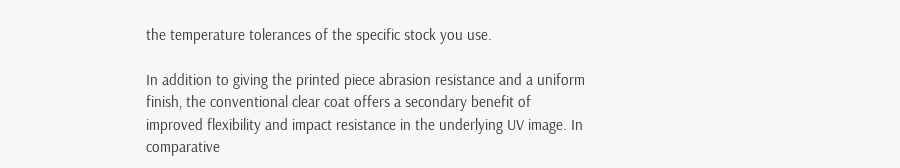the temperature tolerances of the specific stock you use.

In addition to giving the printed piece abrasion resistance and a uniform finish, the conventional clear coat offers a secondary benefit of improved flexibility and impact resistance in the underlying UV image. In comparative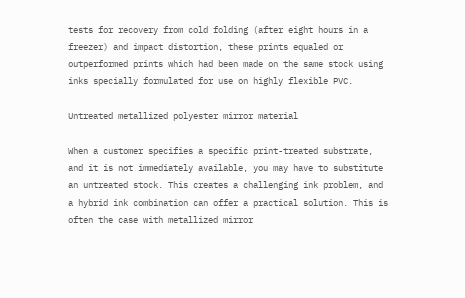tests for recovery from cold folding (after eight hours in a freezer) and impact distortion, these prints equaled or outperformed prints which had been made on the same stock using inks specially formulated for use on highly flexible PVC.

Untreated metallized polyester mirror material

When a customer specifies a specific print-treated substrate, and it is not immediately available, you may have to substitute an untreated stock. This creates a challenging ink problem, and a hybrid ink combination can offer a practical solution. This is often the case with metallized mirror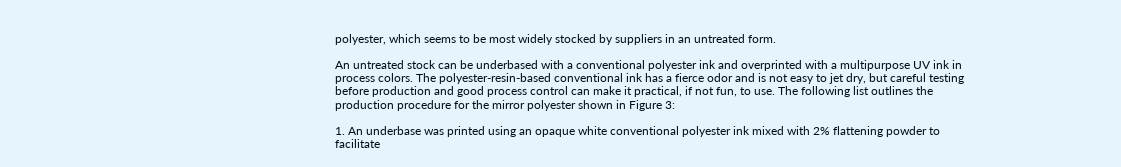polyester, which seems to be most widely stocked by suppliers in an untreated form.

An untreated stock can be underbased with a conventional polyester ink and overprinted with a multipurpose UV ink in process colors. The polyester-resin-based conventional ink has a fierce odor and is not easy to jet dry, but careful testing before production and good process control can make it practical, if not fun, to use. The following list outlines the production procedure for the mirror polyester shown in Figure 3:

1. An underbase was printed using an opaque white conventional polyester ink mixed with 2% flattening powder to facilitate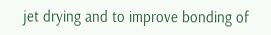jet drying and to improve bonding of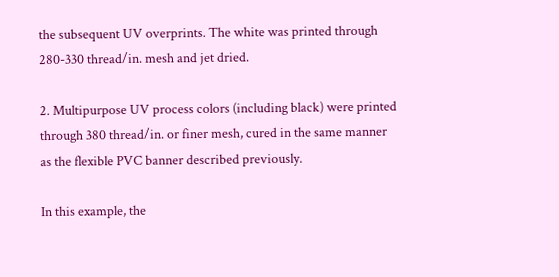the subsequent UV overprints. The white was printed through 280-330 thread/in. mesh and jet dried.

2. Multipurpose UV process colors (including black) were printed through 380 thread/in. or finer mesh, cured in the same manner as the flexible PVC banner described previously.

In this example, the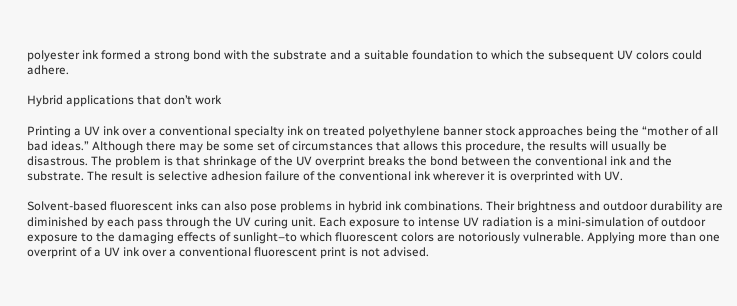polyester ink formed a strong bond with the substrate and a suitable foundation to which the subsequent UV colors could adhere.

Hybrid applications that don’t work

Printing a UV ink over a conventional specialty ink on treated polyethylene banner stock approaches being the “mother of all bad ideas.” Although there may be some set of circumstances that allows this procedure, the results will usually be disastrous. The problem is that shrinkage of the UV overprint breaks the bond between the conventional ink and the substrate. The result is selective adhesion failure of the conventional ink wherever it is overprinted with UV.

Solvent-based fluorescent inks can also pose problems in hybrid ink combinations. Their brightness and outdoor durability are diminished by each pass through the UV curing unit. Each exposure to intense UV radiation is a mini-simulation of outdoor exposure to the damaging effects of sunlight–to which fluorescent colors are notoriously vulnerable. Applying more than one overprint of a UV ink over a conventional fluorescent print is not advised.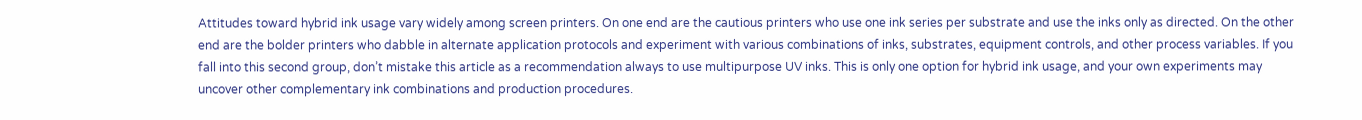Attitudes toward hybrid ink usage vary widely among screen printers. On one end are the cautious printers who use one ink series per substrate and use the inks only as directed. On the other end are the bolder printers who dabble in alternate application protocols and experiment with various combinations of inks, substrates, equipment controls, and other process variables. If you fall into this second group, don’t mistake this article as a recommendation always to use multipurpose UV inks. This is only one option for hybrid ink usage, and your own experiments may uncover other complementary ink combinations and production procedures.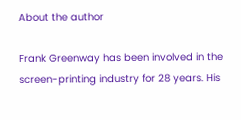About the author

Frank Greenway has been involved in the screen-printing industry for 28 years. His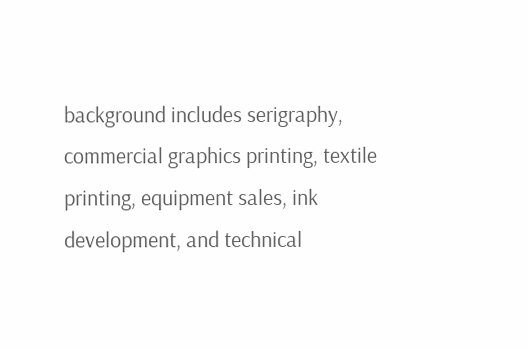background includes serigraphy, commercial graphics printing, textile printing, equipment sales, ink development, and technical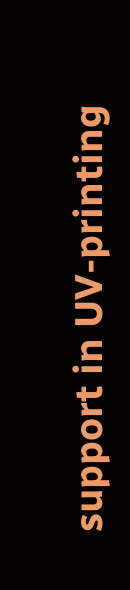support in UV-printing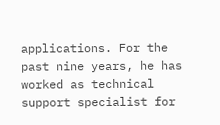applications. For the past nine years, he has worked as technical support specialist for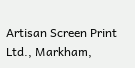Artisan Screen Print Ltd., Markham,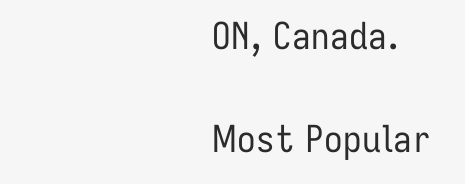ON, Canada.

Most Popular